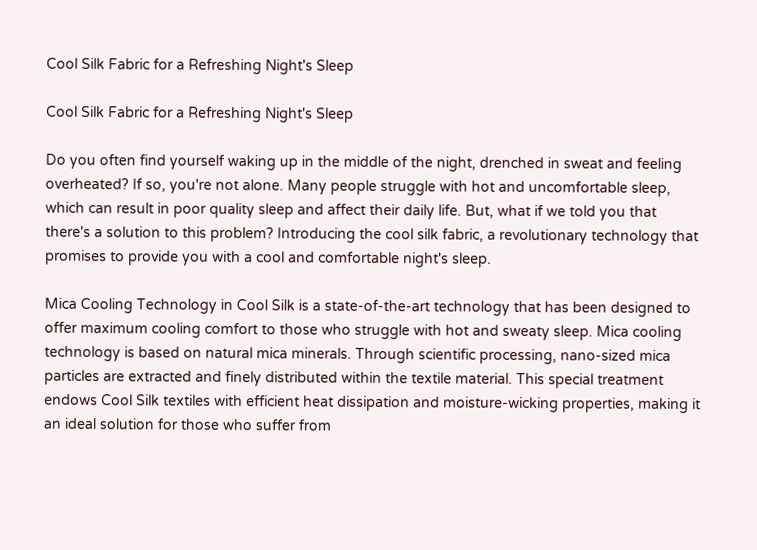Cool Silk Fabric for a Refreshing Night's Sleep

Cool Silk Fabric for a Refreshing Night's Sleep

Do you often find yourself waking up in the middle of the night, drenched in sweat and feeling overheated? If so, you're not alone. Many people struggle with hot and uncomfortable sleep, which can result in poor quality sleep and affect their daily life. But, what if we told you that there's a solution to this problem? Introducing the cool silk fabric, a revolutionary technology that promises to provide you with a cool and comfortable night's sleep.

Mica Cooling Technology in Cool Silk is a state-of-the-art technology that has been designed to offer maximum cooling comfort to those who struggle with hot and sweaty sleep. Mica cooling technology is based on natural mica minerals. Through scientific processing, nano-sized mica particles are extracted and finely distributed within the textile material. This special treatment endows Cool Silk textiles with efficient heat dissipation and moisture-wicking properties, making it an ideal solution for those who suffer from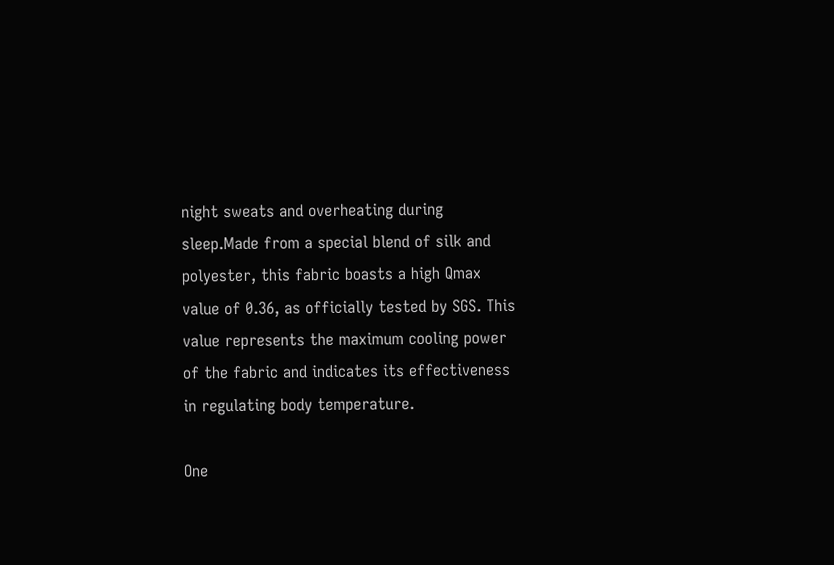night sweats and overheating during sleep.Made from a special blend of silk and polyester, this fabric boasts a high Qmax value of 0.36, as officially tested by SGS. This value represents the maximum cooling power of the fabric and indicates its effectiveness in regulating body temperature.

One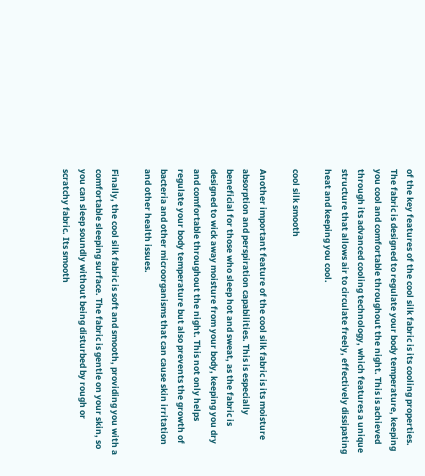of the key features of the cool silk fabric is its cooling properties. The fabric is designed to regulate your body temperature, keeping you cool and comfortable throughout the night. This is achieved through its advanced cooling technology, which features a unique structure that allows air to circulate freely, effectively dissipating heat and keeping you cool.

cool silk smooth

Another important feature of the cool silk fabric is its moisture absorption and perspiration capabilities. This is especially beneficial for those who sleep hot and sweat, as the fabric is designed to wick away moisture from your body, keeping you dry and comfortable throughout the night. This not only helps regulate your body temperature but also prevents the growth of bacteria and other microorganisms that can cause skin irritation and other health issues.

Finally, the cool silk fabric is soft and smooth, providing you with a comfortable sleeping surface. The fabric is gentle on your skin, so you can sleep soundly without being disturbed by rough or scratchy fabric. Its smooth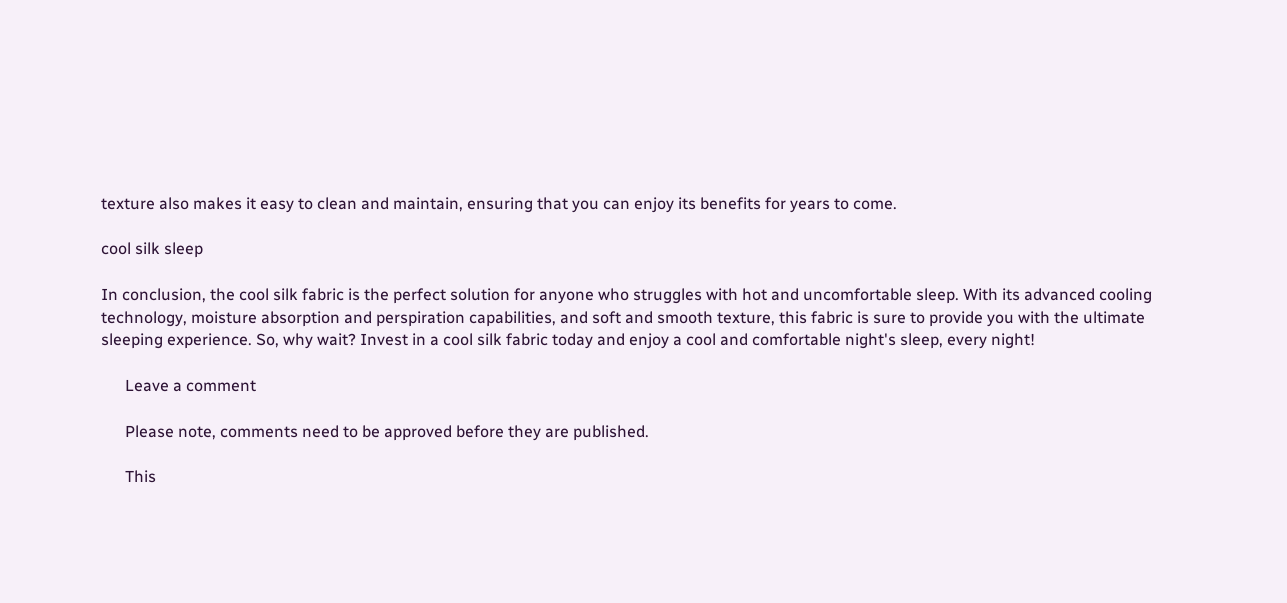texture also makes it easy to clean and maintain, ensuring that you can enjoy its benefits for years to come.

cool silk sleep

In conclusion, the cool silk fabric is the perfect solution for anyone who struggles with hot and uncomfortable sleep. With its advanced cooling technology, moisture absorption and perspiration capabilities, and soft and smooth texture, this fabric is sure to provide you with the ultimate sleeping experience. So, why wait? Invest in a cool silk fabric today and enjoy a cool and comfortable night's sleep, every night!

      Leave a comment

      Please note, comments need to be approved before they are published.

      This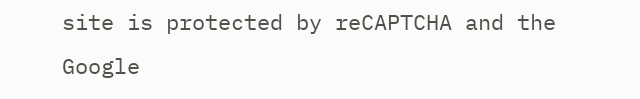site is protected by reCAPTCHA and the Google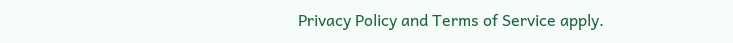Privacy Policy and Terms of Service apply.